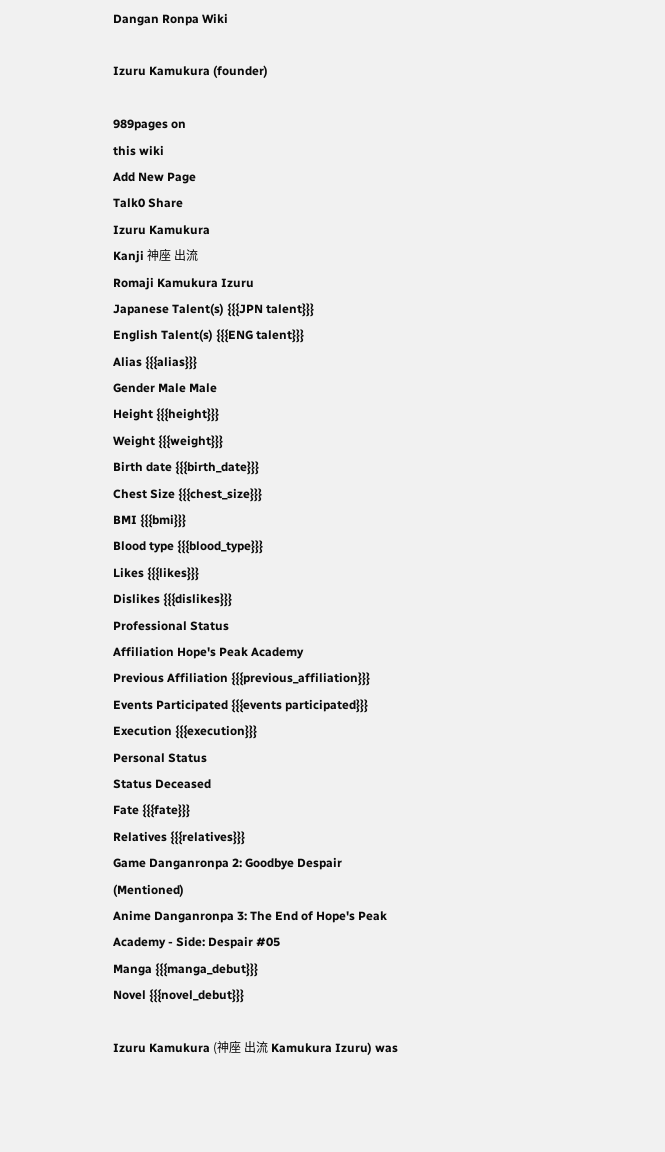Dangan Ronpa Wiki

Izuru Kamukura (founder)

989pages on
this wiki
Add New Page
Talk0 Share
Izuru Kamukura
Kanji 神座 出流
Romaji Kamukura Izuru
Japanese Talent(s) {{{JPN talent}}}
English Talent(s) {{{ENG talent}}}
Alias {{{alias}}}
Gender Male Male
Height {{{height}}}
Weight {{{weight}}}
Birth date {{{birth_date}}}
Chest Size {{{chest_size}}}
BMI {{{bmi}}}
Blood type {{{blood_type}}}
Likes {{{likes}}}
Dislikes {{{dislikes}}}
Professional Status
Affiliation Hope's Peak Academy
Previous Affiliation {{{previous_affiliation}}}
Events Participated {{{events participated}}}
Execution {{{execution}}}
Personal Status
Status Deceased
Fate {{{fate}}}
Relatives {{{relatives}}}
Game Danganronpa 2: Goodbye Despair (Mentioned)
Anime Danganronpa 3: The End of Hope's Peak Academy - Side: Despair #05
Manga {{{manga_debut}}}
Novel {{{novel_debut}}}

Izuru Kamukura (神座 出流 Kamukura Izuru) was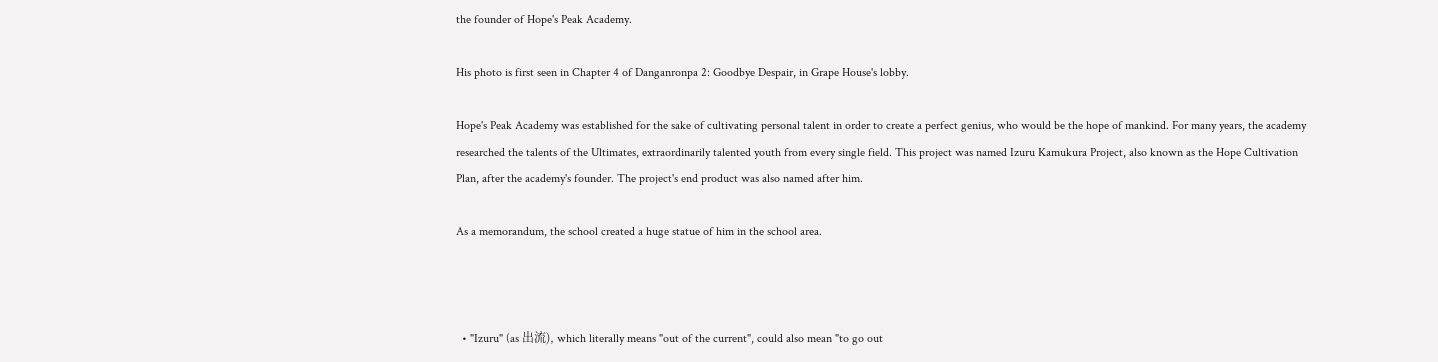the founder of Hope's Peak Academy.

His photo is first seen in Chapter 4 of Danganronpa 2: Goodbye Despair, in Grape House's lobby.

Hope's Peak Academy was established for the sake of cultivating personal talent in order to create a perfect genius, who would be the hope of mankind. For many years, the academy researched the talents of the Ultimates, extraordinarily talented youth from every single field. This project was named Izuru Kamukura Project, also known as the Hope Cultivation Plan, after the academy's founder. The project's end product was also named after him.

As a memorandum, the school created a huge statue of him in the school area.



  • "Izuru" (as 出流), which literally means "out of the current", could also mean "to go out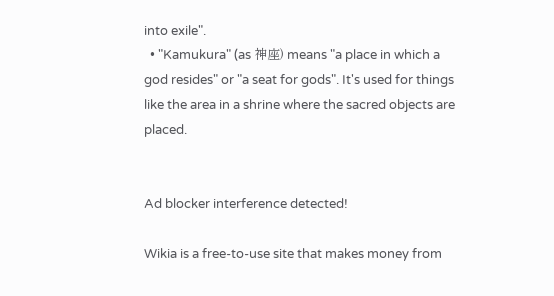into exile".
  • "Kamukura" (as 神座) means "a place in which a god resides" or "a seat for gods". It's used for things like the area in a shrine where the sacred objects are placed.


Ad blocker interference detected!

Wikia is a free-to-use site that makes money from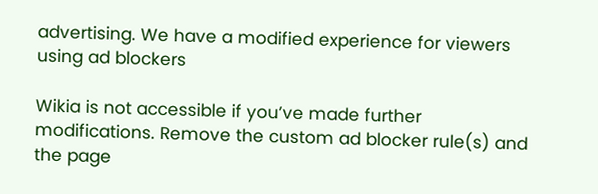advertising. We have a modified experience for viewers using ad blockers

Wikia is not accessible if you’ve made further modifications. Remove the custom ad blocker rule(s) and the page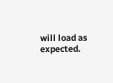will load as expected.